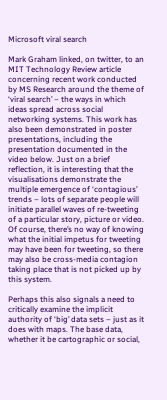Microsoft viral search

Mark Graham linked, on twitter, to an MIT Technology Review article concerning recent work conducted by MS Research around the theme of ‘viral search’ – the ways in which ideas spread across social networking systems. This work has also been demonstrated in poster presentations, including the presentation documented in the video below. Just on a brief reflection, it is interesting that the visualisations demonstrate the multiple emergence of ‘contagious’ trends – lots of separate people will initiate parallel waves of re-tweeting of a particular story, picture or video. Of course, there’s no way of knowing what the initial impetus for tweeting may have been for tweeting, so there may also be cross-media contagion taking place that is not picked up by this system.

Perhaps this also signals a need to critically examine the implicit authority of ‘big’ data sets – just as it does with maps. The base data, whether it be cartographic or social,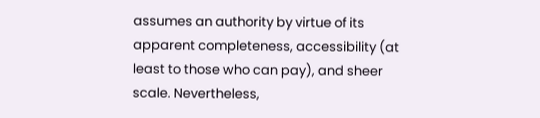assumes an authority by virtue of its apparent completeness, accessibility (at least to those who can pay), and sheer scale. Nevertheless,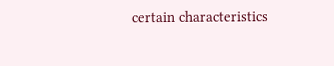certain characteristics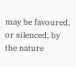may be favoured, or silenced, by the nature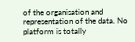of the organisation and representation of the data. No platform is totally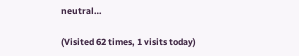neutral…

(Visited 62 times, 1 visits today)